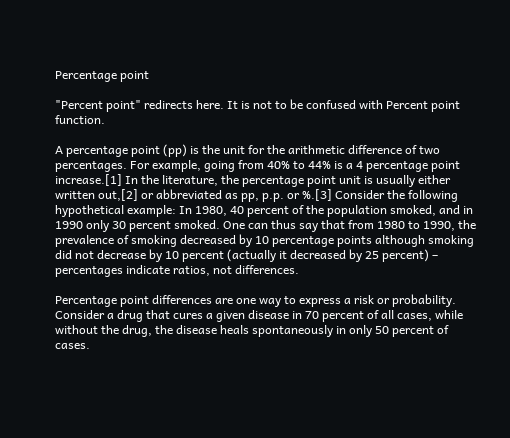Percentage point

"Percent point" redirects here. It is not to be confused with Percent point function.

A percentage point (pp) is the unit for the arithmetic difference of two percentages. For example, going from 40% to 44% is a 4 percentage point increase.[1] In the literature, the percentage point unit is usually either written out,[2] or abbreviated as pp, p.p. or %.[3] Consider the following hypothetical example: In 1980, 40 percent of the population smoked, and in 1990 only 30 percent smoked. One can thus say that from 1980 to 1990, the prevalence of smoking decreased by 10 percentage points although smoking did not decrease by 10 percent (actually it decreased by 25 percent) – percentages indicate ratios, not differences.

Percentage point differences are one way to express a risk or probability. Consider a drug that cures a given disease in 70 percent of all cases, while without the drug, the disease heals spontaneously in only 50 percent of cases.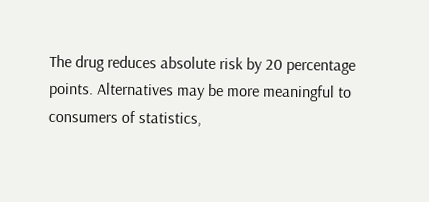The drug reduces absolute risk by 20 percentage points. Alternatives may be more meaningful to consumers of statistics,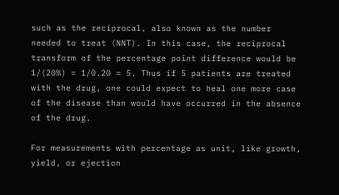such as the reciprocal, also known as the number needed to treat (NNT). In this case, the reciprocal transform of the percentage point difference would be 1/(20%) = 1/0.20 = 5. Thus if 5 patients are treated with the drug, one could expect to heal one more case of the disease than would have occurred in the absence of the drug.

For measurements with percentage as unit, like growth, yield, or ejection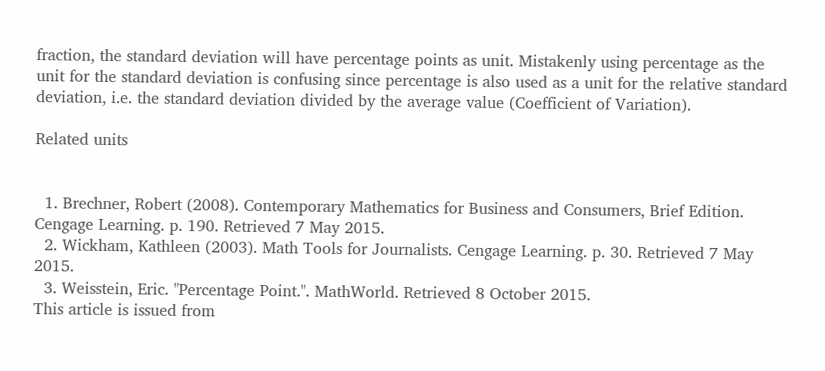fraction, the standard deviation will have percentage points as unit. Mistakenly using percentage as the unit for the standard deviation is confusing since percentage is also used as a unit for the relative standard deviation, i.e. the standard deviation divided by the average value (Coefficient of Variation).

Related units


  1. Brechner, Robert (2008). Contemporary Mathematics for Business and Consumers, Brief Edition. Cengage Learning. p. 190. Retrieved 7 May 2015.
  2. Wickham, Kathleen (2003). Math Tools for Journalists. Cengage Learning. p. 30. Retrieved 7 May 2015.
  3. Weisstein, Eric. "Percentage Point.". MathWorld. Retrieved 8 October 2015.
This article is issued from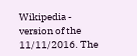Wikipedia - version of the 11/11/2016. The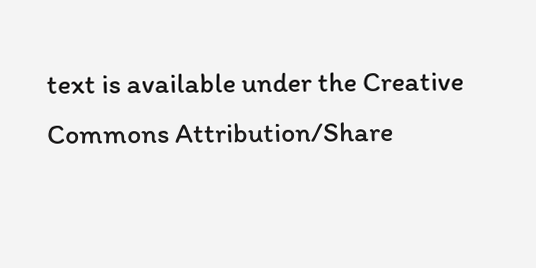text is available under the Creative Commons Attribution/Share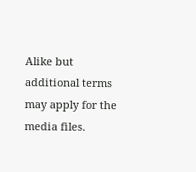Alike but additional terms may apply for the media files.